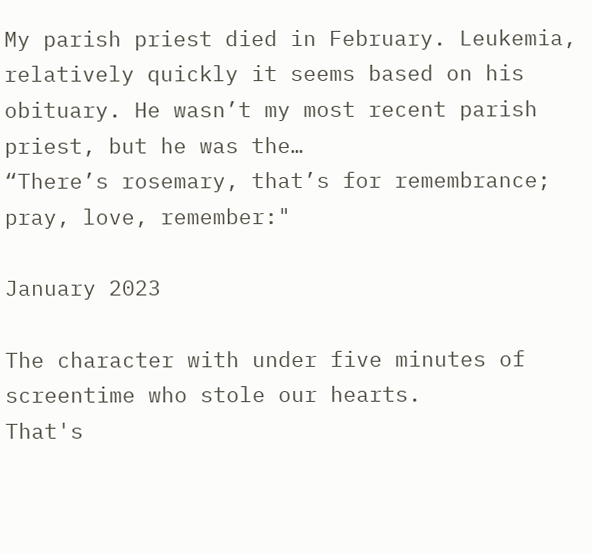My parish priest died in February. Leukemia, relatively quickly it seems based on his obituary. He wasn’t my most recent parish priest, but he was the…
“There’s rosemary, that’s for remembrance; pray, love, remember:"

January 2023

The character with under five minutes of screentime who stole our hearts.
That's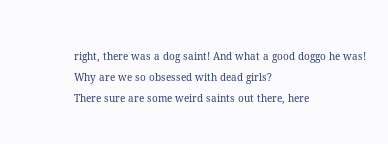right, there was a dog saint! And what a good doggo he was!
Why are we so obsessed with dead girls?
There sure are some weird saints out there, here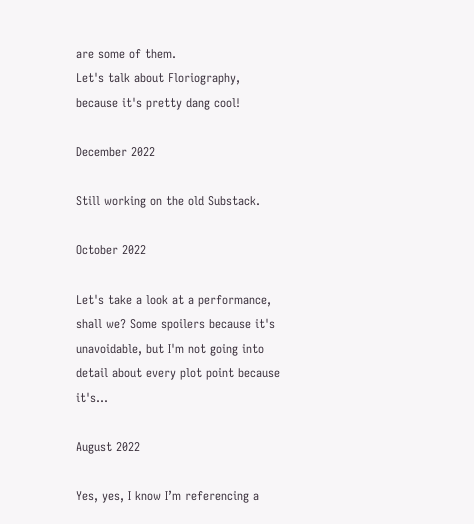are some of them.
Let's talk about Floriography, because it's pretty dang cool!

December 2022

Still working on the old Substack.

October 2022

Let's take a look at a performance, shall we? Some spoilers because it's unavoidable, but I'm not going into detail about every plot point because it's…

August 2022

Yes, yes, I know I’m referencing a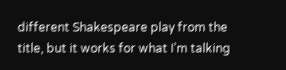different Shakespeare play from the title, but it works for what I’m talking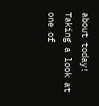about today!
Taking a look at one of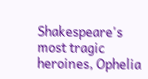Shakespeare's most tragic heroines, Ophelia